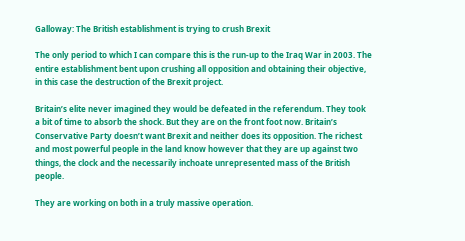Galloway: The British establishment is trying to crush Brexit

The only period to which I can compare this is the run-up to the Iraq War in 2003. The entire establishment bent upon crushing all opposition and obtaining their objective, in this case the destruction of the Brexit project.

Britain’s elite never imagined they would be defeated in the referendum. They took a bit of time to absorb the shock. But they are on the front foot now. Britain’s Conservative Party doesn’t want Brexit and neither does its opposition. The richest and most powerful people in the land know however that they are up against two things, the clock and the necessarily inchoate unrepresented mass of the British people.

They are working on both in a truly massive operation.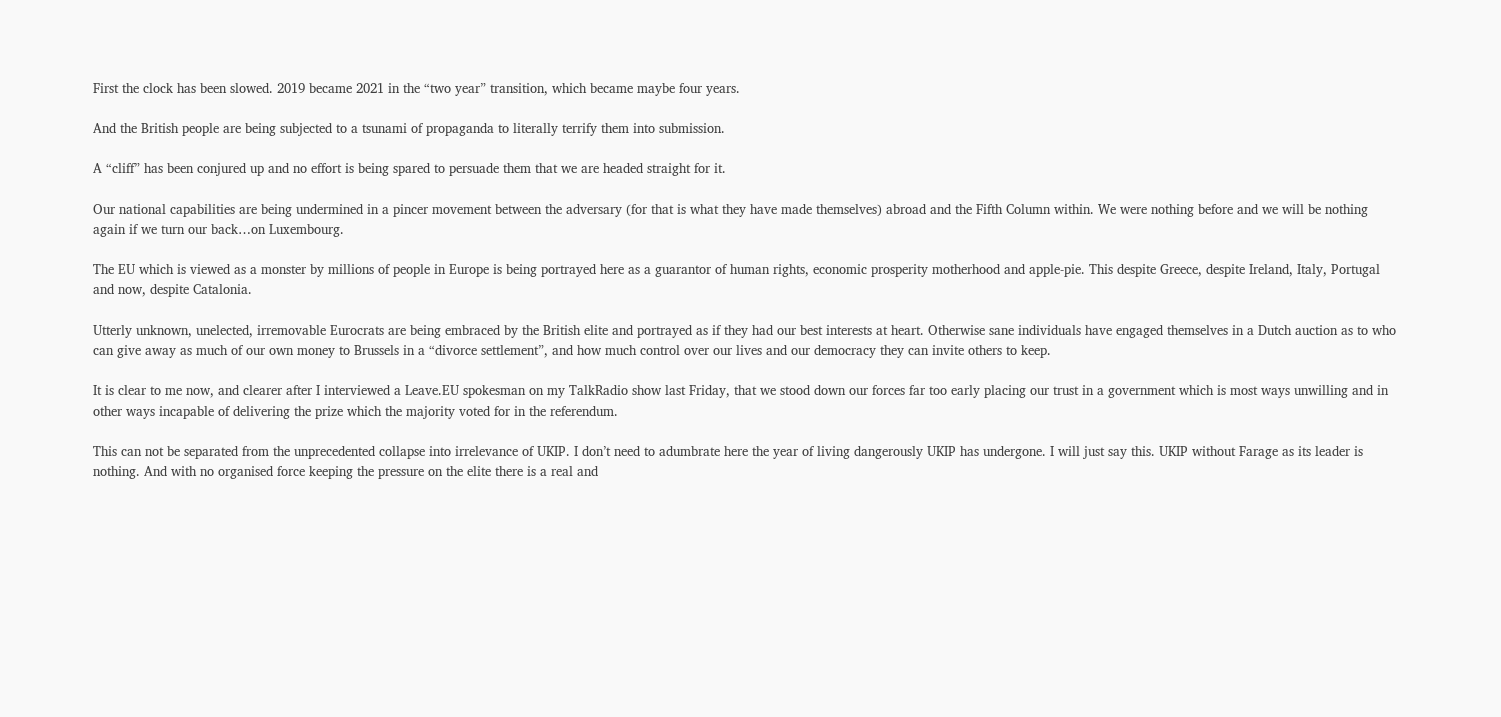First the clock has been slowed. 2019 became 2021 in the “two year” transition, which became maybe four years.

And the British people are being subjected to a tsunami of propaganda to literally terrify them into submission.

A “cliff” has been conjured up and no effort is being spared to persuade them that we are headed straight for it.

Our national capabilities are being undermined in a pincer movement between the adversary (for that is what they have made themselves) abroad and the Fifth Column within. We were nothing before and we will be nothing again if we turn our back…on Luxembourg.

The EU which is viewed as a monster by millions of people in Europe is being portrayed here as a guarantor of human rights, economic prosperity motherhood and apple-pie. This despite Greece, despite Ireland, Italy, Portugal and now, despite Catalonia.

Utterly unknown, unelected, irremovable Eurocrats are being embraced by the British elite and portrayed as if they had our best interests at heart. Otherwise sane individuals have engaged themselves in a Dutch auction as to who can give away as much of our own money to Brussels in a “divorce settlement”, and how much control over our lives and our democracy they can invite others to keep.

It is clear to me now, and clearer after I interviewed a Leave.EU spokesman on my TalkRadio show last Friday, that we stood down our forces far too early placing our trust in a government which is most ways unwilling and in other ways incapable of delivering the prize which the majority voted for in the referendum.

This can not be separated from the unprecedented collapse into irrelevance of UKIP. I don’t need to adumbrate here the year of living dangerously UKIP has undergone. I will just say this. UKIP without Farage as its leader is nothing. And with no organised force keeping the pressure on the elite there is a real and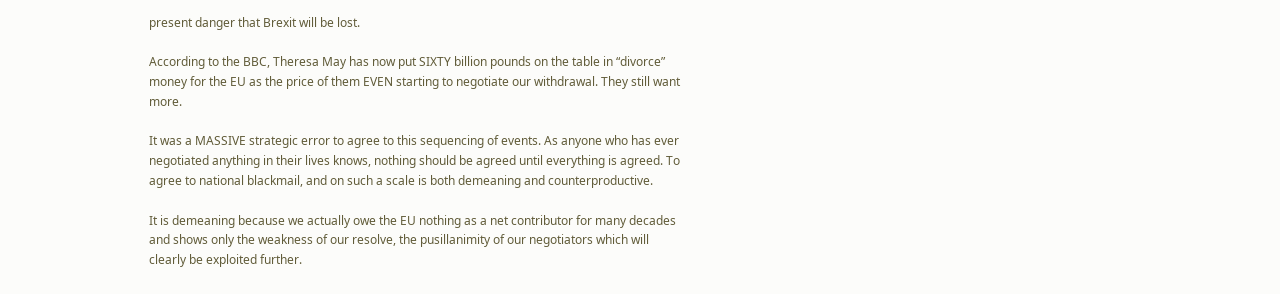present danger that Brexit will be lost.

According to the BBC, Theresa May has now put SIXTY billion pounds on the table in “divorce” money for the EU as the price of them EVEN starting to negotiate our withdrawal. They still want more.

It was a MASSIVE strategic error to agree to this sequencing of events. As anyone who has ever negotiated anything in their lives knows, nothing should be agreed until everything is agreed. To agree to national blackmail, and on such a scale is both demeaning and counterproductive.

It is demeaning because we actually owe the EU nothing as a net contributor for many decades and shows only the weakness of our resolve, the pusillanimity of our negotiators which will clearly be exploited further.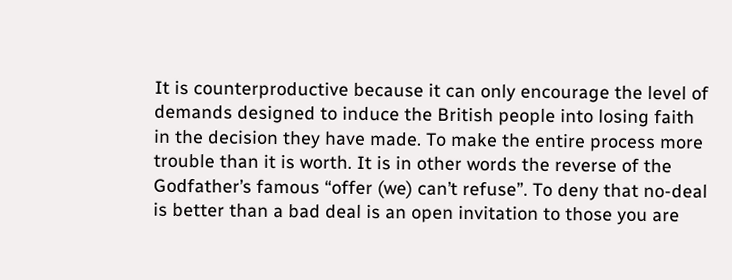It is counterproductive because it can only encourage the level of demands designed to induce the British people into losing faith in the decision they have made. To make the entire process more trouble than it is worth. It is in other words the reverse of the Godfather’s famous “offer (we) can’t refuse”. To deny that no-deal is better than a bad deal is an open invitation to those you are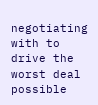negotiating with to drive the worst deal possible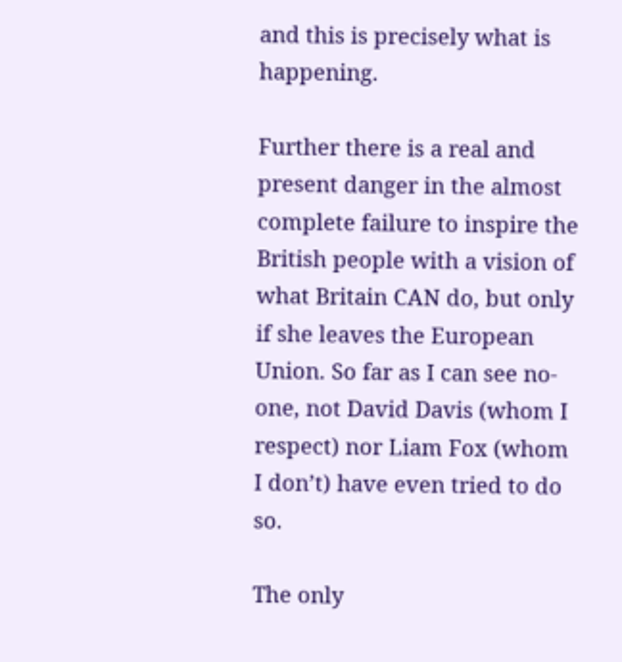and this is precisely what is happening.

Further there is a real and present danger in the almost complete failure to inspire the British people with a vision of what Britain CAN do, but only if she leaves the European Union. So far as I can see no-one, not David Davis (whom I respect) nor Liam Fox (whom I don’t) have even tried to do so.

The only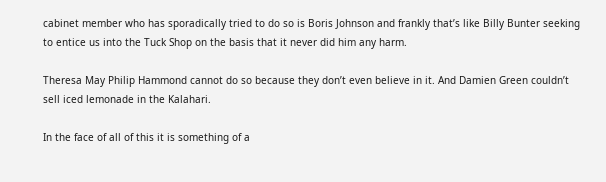cabinet member who has sporadically tried to do so is Boris Johnson and frankly that’s like Billy Bunter seeking to entice us into the Tuck Shop on the basis that it never did him any harm.

Theresa May Philip Hammond cannot do so because they don’t even believe in it. And Damien Green couldn’t sell iced lemonade in the Kalahari.

In the face of all of this it is something of a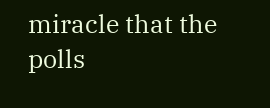miracle that the polls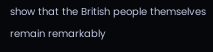show that the British people themselves remain remarkably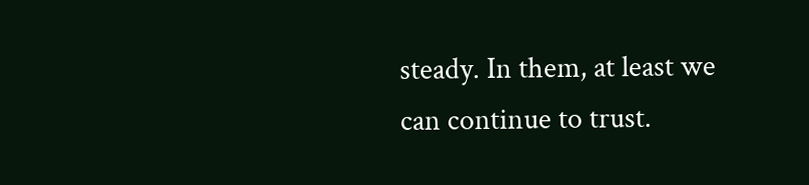steady. In them, at least we can continue to trust.